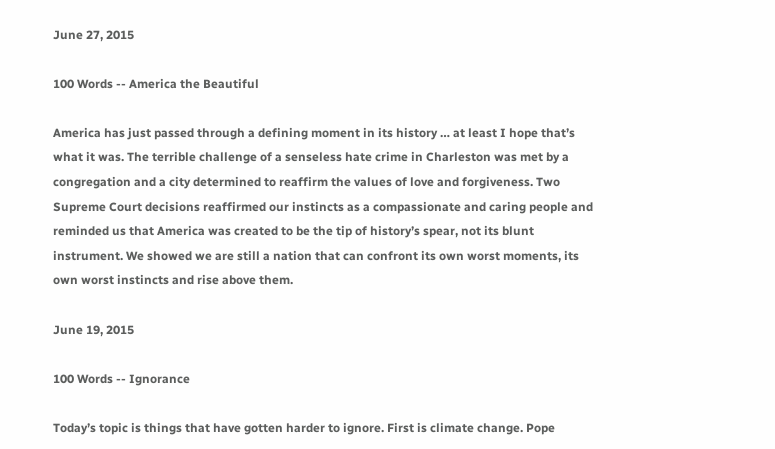June 27, 2015

100 Words -- America the Beautiful

America has just passed through a defining moment in its history … at least I hope that’s what it was. The terrible challenge of a senseless hate crime in Charleston was met by a congregation and a city determined to reaffirm the values of love and forgiveness. Two Supreme Court decisions reaffirmed our instincts as a compassionate and caring people and reminded us that America was created to be the tip of history’s spear, not its blunt instrument. We showed we are still a nation that can confront its own worst moments, its own worst instincts and rise above them.

June 19, 2015

100 Words -- Ignorance

Today’s topic is things that have gotten harder to ignore. First is climate change. Pope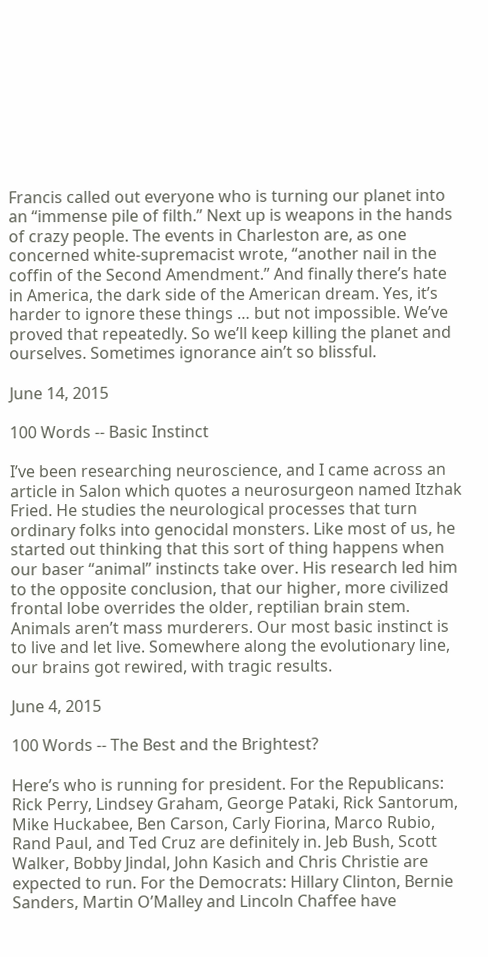Francis called out everyone who is turning our planet into an “immense pile of filth.” Next up is weapons in the hands of crazy people. The events in Charleston are, as one concerned white-supremacist wrote, “another nail in the coffin of the Second Amendment.” And finally there’s hate in America, the dark side of the American dream. Yes, it’s harder to ignore these things … but not impossible. We’ve proved that repeatedly. So we’ll keep killing the planet and ourselves. Sometimes ignorance ain’t so blissful.

June 14, 2015

100 Words -- Basic Instinct

I’ve been researching neuroscience, and I came across an article in Salon which quotes a neurosurgeon named Itzhak Fried. He studies the neurological processes that turn ordinary folks into genocidal monsters. Like most of us, he started out thinking that this sort of thing happens when our baser “animal” instincts take over. His research led him to the opposite conclusion, that our higher, more civilized frontal lobe overrides the older, reptilian brain stem. Animals aren’t mass murderers. Our most basic instinct is to live and let live. Somewhere along the evolutionary line, our brains got rewired, with tragic results.

June 4, 2015

100 Words -- The Best and the Brightest?

Here’s who is running for president. For the Republicans: Rick Perry, Lindsey Graham, George Pataki, Rick Santorum, Mike Huckabee, Ben Carson, Carly Fiorina, Marco Rubio, Rand Paul, and Ted Cruz are definitely in. Jeb Bush, Scott Walker, Bobby Jindal, John Kasich and Chris Christie are expected to run. For the Democrats: Hillary Clinton, Bernie Sanders, Martin O’Malley and Lincoln Chaffee have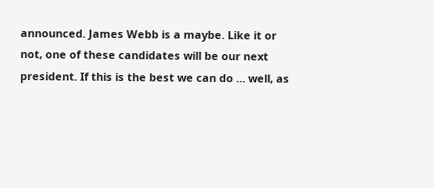announced. James Webb is a maybe. Like it or not, one of these candidates will be our next president. If this is the best we can do … well, as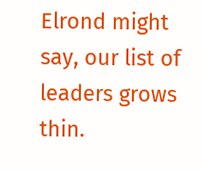Elrond might say, our list of leaders grows thin.